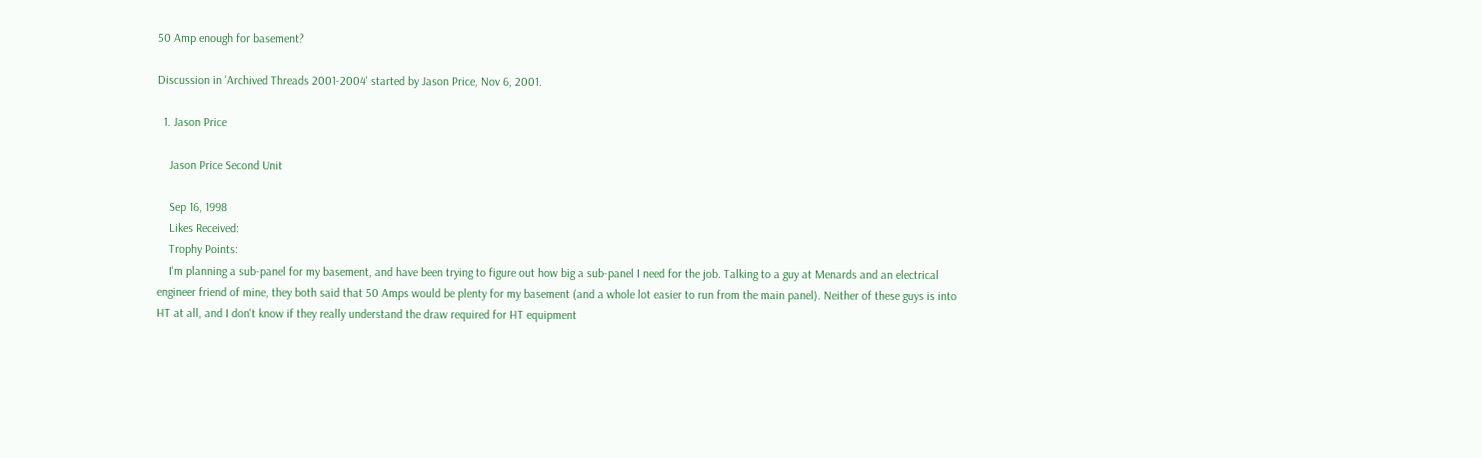50 Amp enough for basement?

Discussion in 'Archived Threads 2001-2004' started by Jason Price, Nov 6, 2001.

  1. Jason Price

    Jason Price Second Unit

    Sep 16, 1998
    Likes Received:
    Trophy Points:
    I'm planning a sub-panel for my basement, and have been trying to figure out how big a sub-panel I need for the job. Talking to a guy at Menards and an electrical engineer friend of mine, they both said that 50 Amps would be plenty for my basement (and a whole lot easier to run from the main panel). Neither of these guys is into HT at all, and I don't know if they really understand the draw required for HT equipment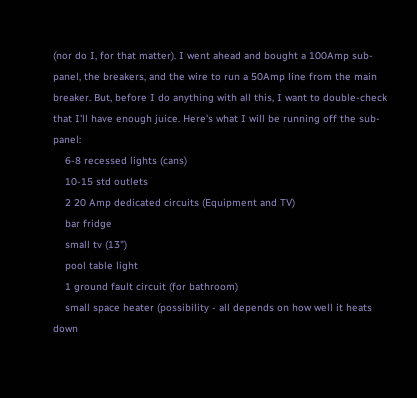(nor do I, for that matter). I went ahead and bought a 100Amp sub-panel, the breakers, and the wire to run a 50Amp line from the main breaker. But, before I do anything with all this, I want to double-check that I'll have enough juice. Here's what I will be running off the sub-panel:
    6-8 recessed lights (cans)
    10-15 std outlets
    2 20 Amp dedicated circuits (Equipment and TV)
    bar fridge
    small tv (13")
    pool table light
    1 ground fault circuit (for bathroom)
    small space heater (possibility - all depends on how well it heats down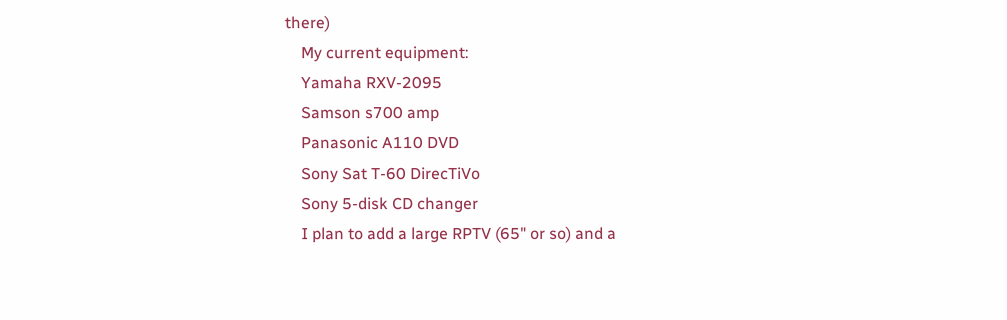there)
    My current equipment:
    Yamaha RXV-2095
    Samson s700 amp
    Panasonic A110 DVD
    Sony Sat T-60 DirecTiVo
    Sony 5-disk CD changer
    I plan to add a large RPTV (65" or so) and a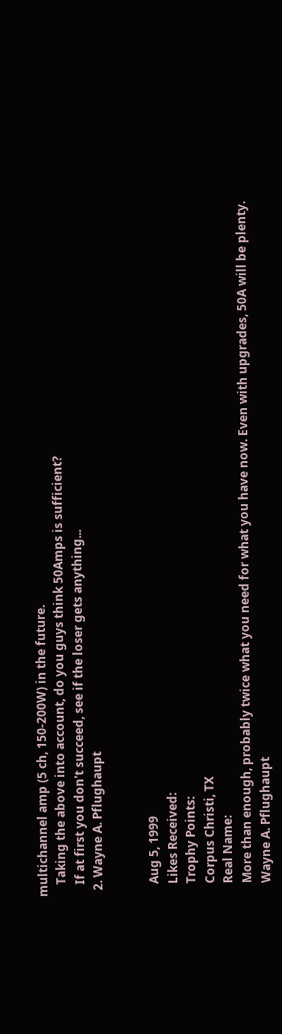multichannel amp (5 ch, 150-200W) in the future.
    Taking the above into account, do you guys think 50Amps is sufficient?
    If at first you don't succeed, see if the loser gets anything...
  2. Wayne A. Pflughaupt


    Aug 5, 1999
    Likes Received:
    Trophy Points:
    Corpus Christi, TX
    Real Name:
    More than enough, probably twice what you need for what you have now. Even with upgrades, 50A will be plenty.
    Wayne A. Pflughaupt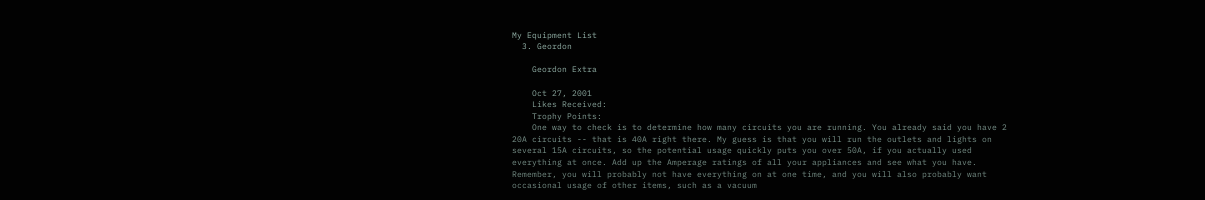My Equipment List
  3. Geordon

    Geordon Extra

    Oct 27, 2001
    Likes Received:
    Trophy Points:
    One way to check is to determine how many circuits you are running. You already said you have 2 20A circuits -- that is 40A right there. My guess is that you will run the outlets and lights on several 15A circuits, so the potential usage quickly puts you over 50A, if you actually used everything at once. Add up the Amperage ratings of all your appliances and see what you have. Remember, you will probably not have everything on at one time, and you will also probably want occasional usage of other items, such as a vacuum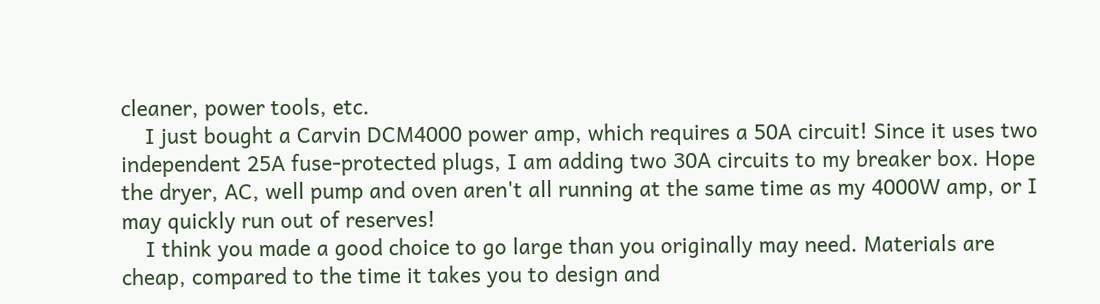cleaner, power tools, etc.
    I just bought a Carvin DCM4000 power amp, which requires a 50A circuit! Since it uses two independent 25A fuse-protected plugs, I am adding two 30A circuits to my breaker box. Hope the dryer, AC, well pump and oven aren't all running at the same time as my 4000W amp, or I may quickly run out of reserves!
    I think you made a good choice to go large than you originally may need. Materials are cheap, compared to the time it takes you to design and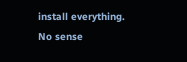install everything. No sense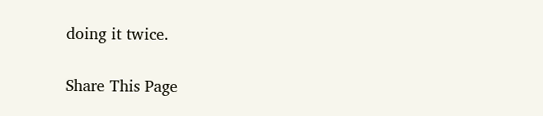doing it twice.

Share This Page